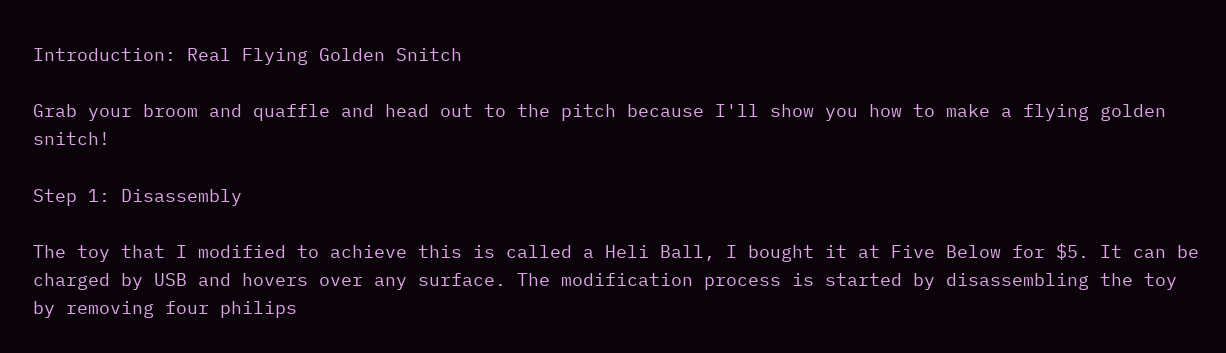Introduction: Real Flying Golden Snitch

Grab your broom and quaffle and head out to the pitch because I'll show you how to make a flying golden snitch!

Step 1: Disassembly

The toy that I modified to achieve this is called a Heli Ball, I bought it at Five Below for $5. It can be charged by USB and hovers over any surface. The modification process is started by disassembling the toy by removing four philips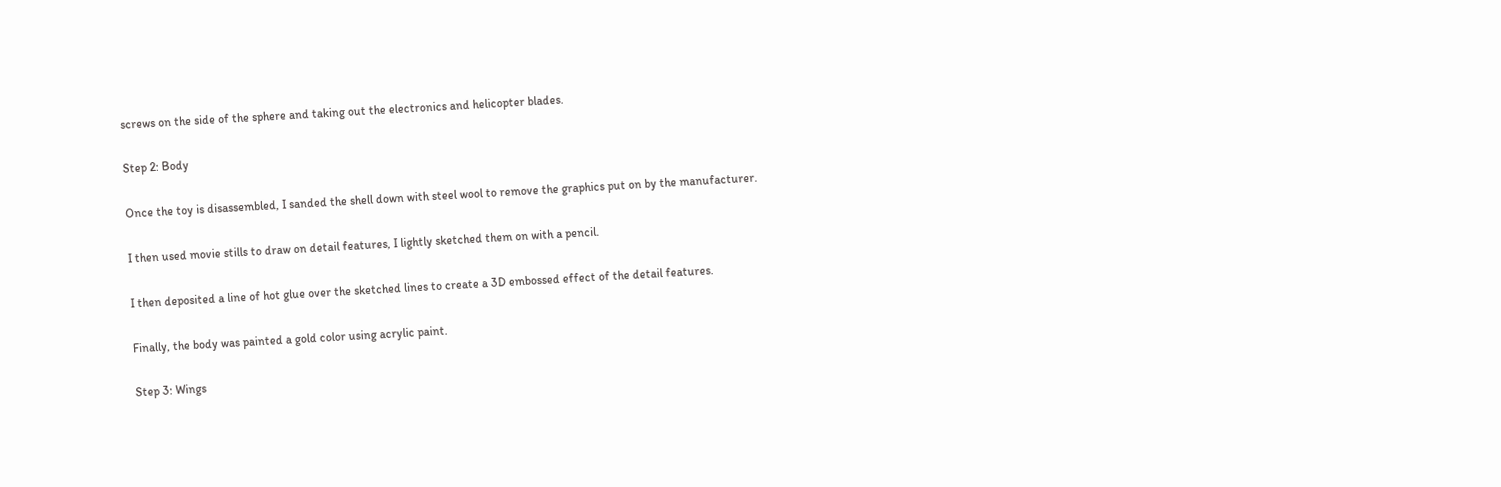screws on the side of the sphere and taking out the electronics and helicopter blades.

Step 2: Body

Once the toy is disassembled, I sanded the shell down with steel wool to remove the graphics put on by the manufacturer.

I then used movie stills to draw on detail features, I lightly sketched them on with a pencil.

I then deposited a line of hot glue over the sketched lines to create a 3D embossed effect of the detail features.

Finally, the body was painted a gold color using acrylic paint.

Step 3: Wings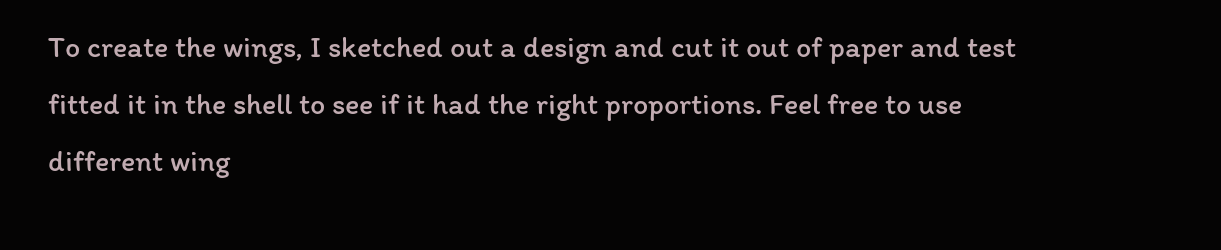To create the wings, I sketched out a design and cut it out of paper and test fitted it in the shell to see if it had the right proportions. Feel free to use different wing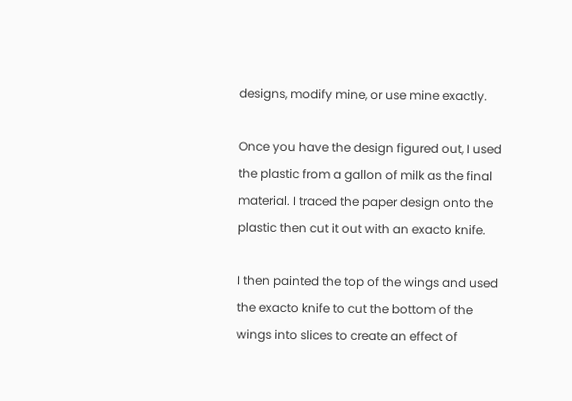designs, modify mine, or use mine exactly.

Once you have the design figured out, I used the plastic from a gallon of milk as the final material. I traced the paper design onto the plastic then cut it out with an exacto knife.

I then painted the top of the wings and used the exacto knife to cut the bottom of the wings into slices to create an effect of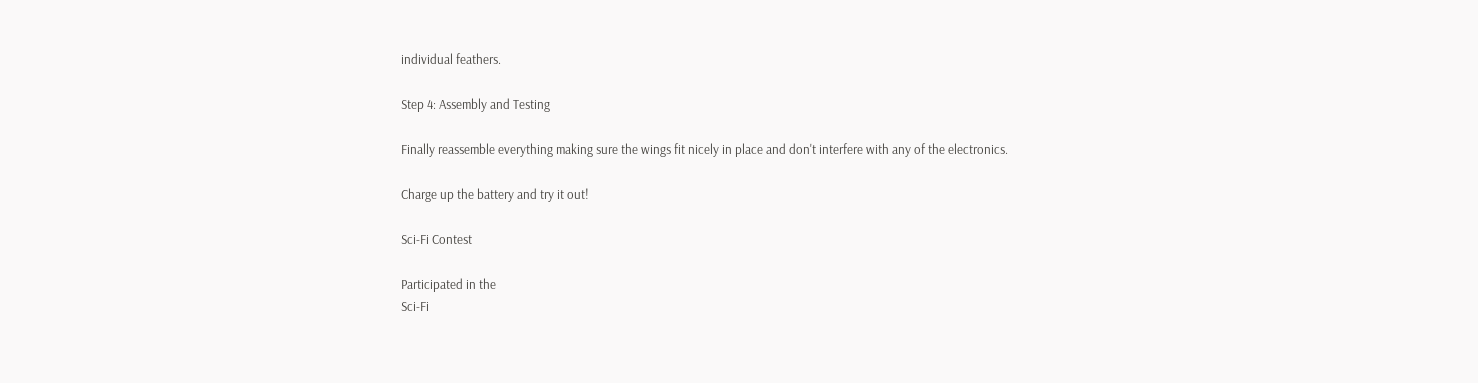individual feathers.

Step 4: Assembly and Testing

Finally reassemble everything making sure the wings fit nicely in place and don't interfere with any of the electronics.

Charge up the battery and try it out!

Sci-Fi Contest

Participated in the
Sci-Fi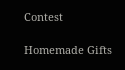Contest

Homemade Gifts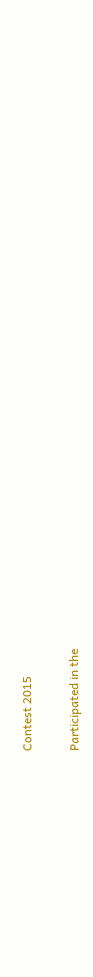Contest 2015

Participated in the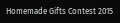Homemade Gifts Contest 2015